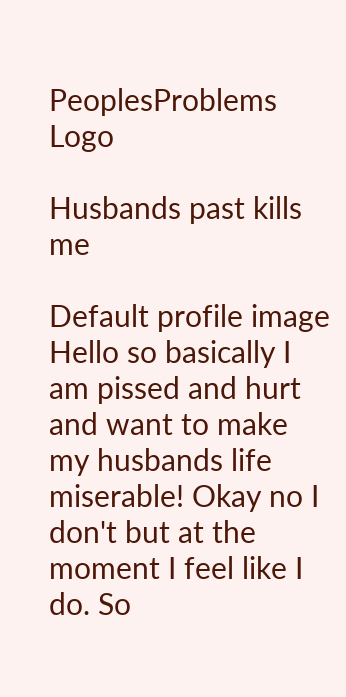PeoplesProblems Logo

Husbands past kills me

Default profile image
Hello so basically I am pissed and hurt and want to make my husbands life miserable! Okay no I don't but at the moment I feel like I do. So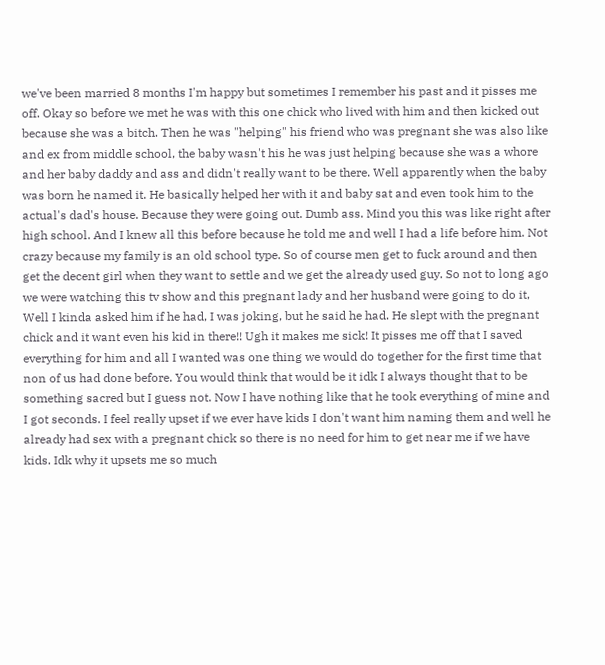we've been married 8 months I'm happy but sometimes I remember his past and it pisses me off. Okay so before we met he was with this one chick who lived with him and then kicked out because she was a bitch. Then he was "helping" his friend who was pregnant she was also like and ex from middle school, the baby wasn't his he was just helping because she was a whore and her baby daddy and ass and didn't really want to be there. Well apparently when the baby was born he named it. He basically helped her with it and baby sat and even took him to the actual's dad's house. Because they were going out. Dumb ass. Mind you this was like right after high school. And I knew all this before because he told me and well I had a life before him. Not crazy because my family is an old school type. So of course men get to fuck around and then get the decent girl when they want to settle and we get the already used guy. So not to long ago we were watching this tv show and this pregnant lady and her husband were going to do it, Well I kinda asked him if he had, I was joking, but he said he had. He slept with the pregnant chick and it want even his kid in there!! Ugh it makes me sick! It pisses me off that I saved everything for him and all I wanted was one thing we would do together for the first time that non of us had done before. You would think that would be it idk I always thought that to be something sacred but I guess not. Now I have nothing like that he took everything of mine and I got seconds. I feel really upset if we ever have kids I don't want him naming them and well he already had sex with a pregnant chick so there is no need for him to get near me if we have kids. Idk why it upsets me so much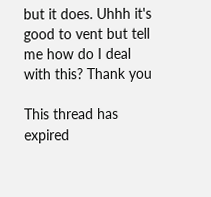but it does. Uhhh it's good to vent but tell me how do I deal with this? Thank you

This thread has expired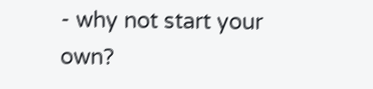- why not start your own?